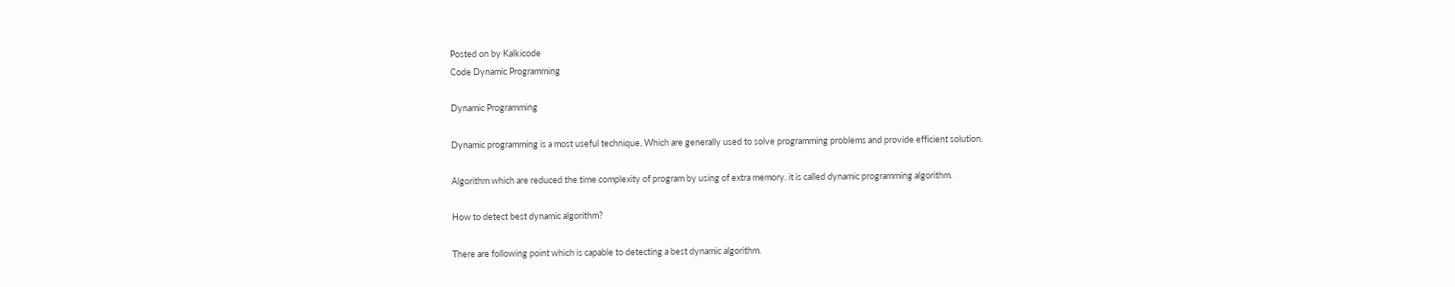Posted on by Kalkicode
Code Dynamic Programming

Dynamic Programming

Dynamic programming is a most useful technique, Which are generally used to solve programming problems and provide efficient solution.

Algorithm which are reduced the time complexity of program by using of extra memory. it is called dynamic programming algorithm.

How to detect best dynamic algorithm?

There are following point which is capable to detecting a best dynamic algorithm.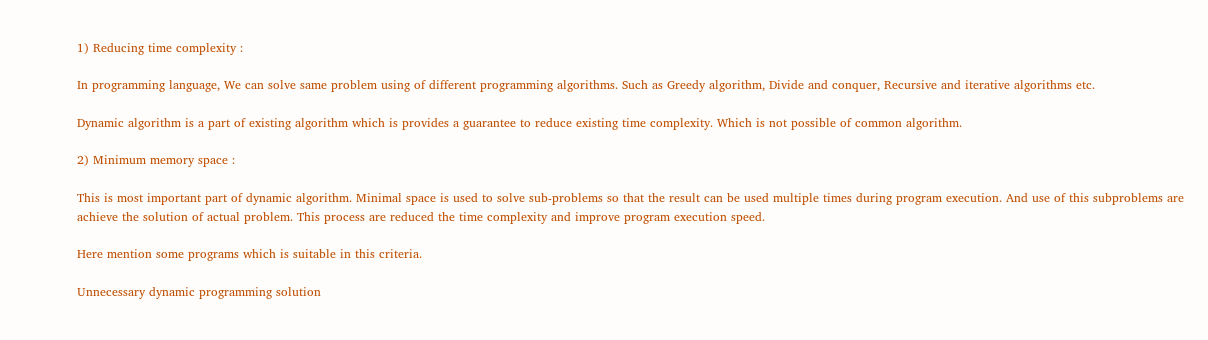1) Reducing time complexity :

In programming language, We can solve same problem using of different programming algorithms. Such as Greedy algorithm, Divide and conquer, Recursive and iterative algorithms etc.

Dynamic algorithm is a part of existing algorithm which is provides a guarantee to reduce existing time complexity. Which is not possible of common algorithm.

2) Minimum memory space :

This is most important part of dynamic algorithm. Minimal space is used to solve sub-problems so that the result can be used multiple times during program execution. And use of this subproblems are achieve the solution of actual problem. This process are reduced the time complexity and improve program execution speed.

Here mention some programs which is suitable in this criteria.

Unnecessary dynamic programming solution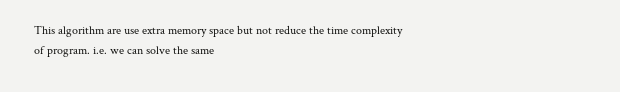This algorithm are use extra memory space but not reduce the time complexity of program. i.e. we can solve the same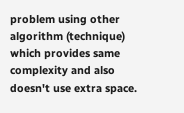problem using other algorithm (technique) which provides same complexity and also doesn't use extra space.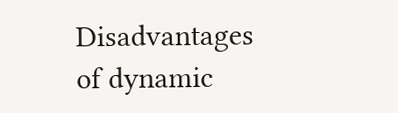Disadvantages of dynamic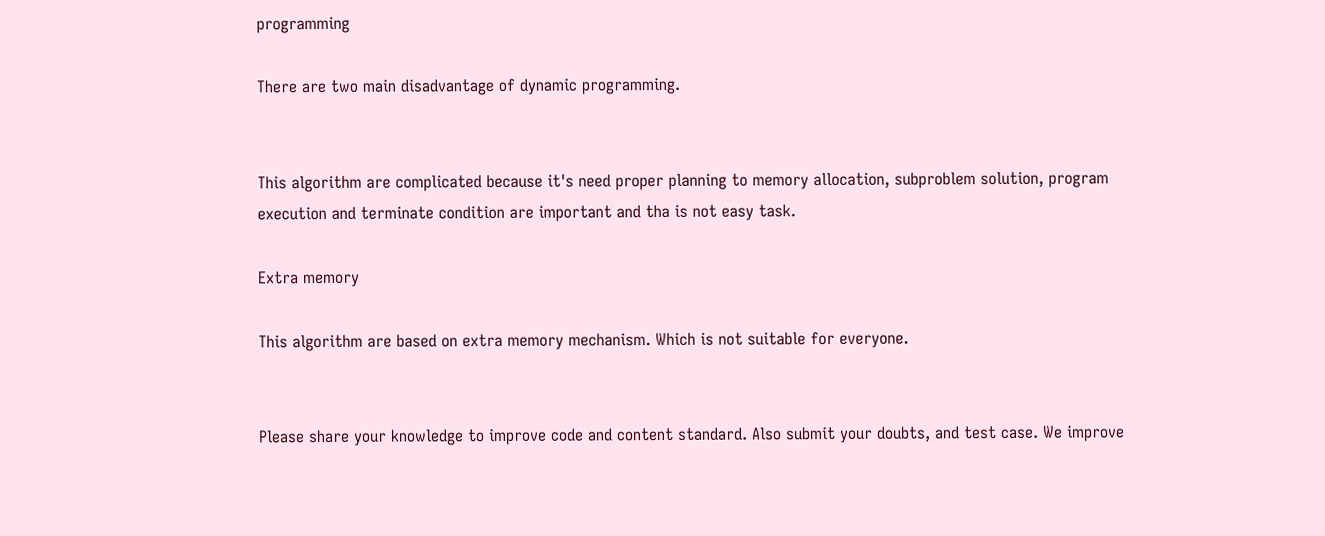programming

There are two main disadvantage of dynamic programming.


This algorithm are complicated because it's need proper planning to memory allocation, subproblem solution, program execution and terminate condition are important and tha is not easy task.

Extra memory

This algorithm are based on extra memory mechanism. Which is not suitable for everyone.


Please share your knowledge to improve code and content standard. Also submit your doubts, and test case. We improve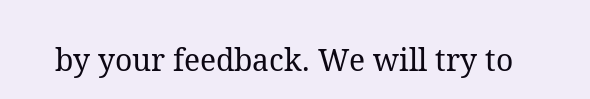by your feedback. We will try to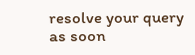resolve your query as soon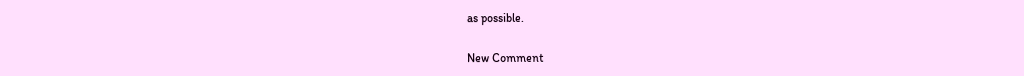as possible.

New Comment